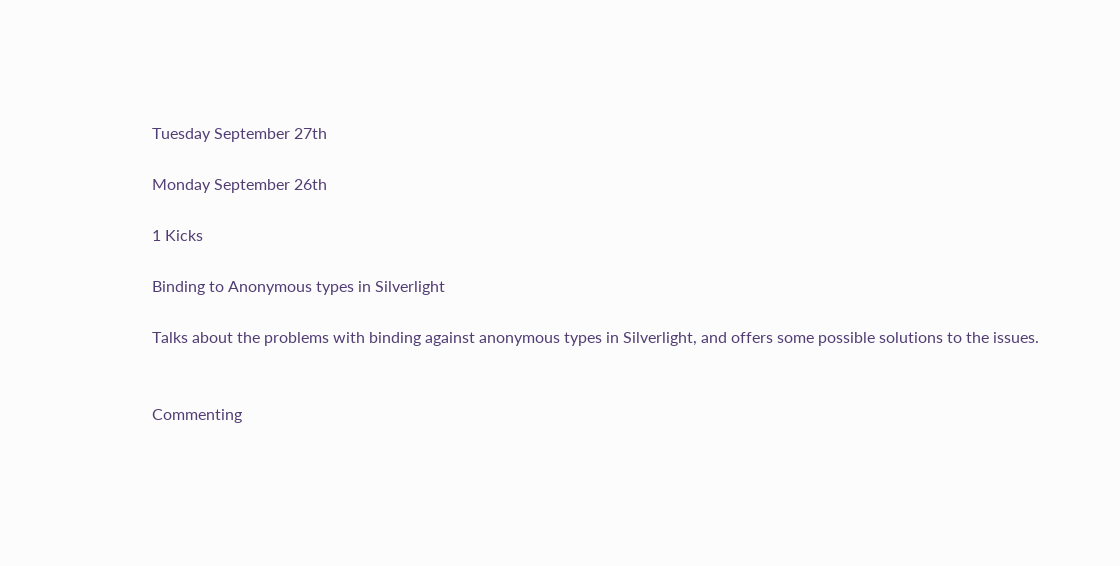Tuesday September 27th

Monday September 26th

1 Kicks

Binding to Anonymous types in Silverlight

Talks about the problems with binding against anonymous types in Silverlight, and offers some possible solutions to the issues.


Commenting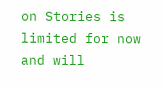on Stories is limited for now and will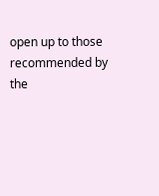open up to those recommended by the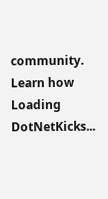community. Learn how
Loading DotNetKicks...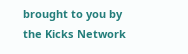brought to you by the Kicks Network